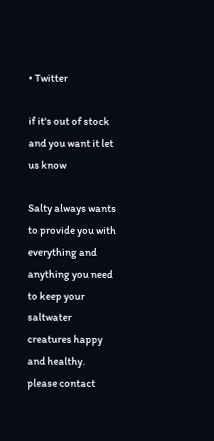• Twitter

if it's out of stock and you want it let us know

Salty always wants to provide you with everything and anything you need to keep your saltwater creatures happy and healthy. please contact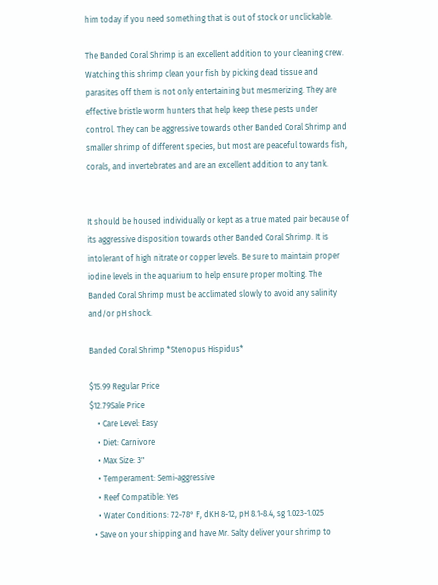him today if you need something that is out of stock or unclickable.

The Banded Coral Shrimp is an excellent addition to your cleaning crew. Watching this shrimp clean your fish by picking dead tissue and parasites off them is not only entertaining but mesmerizing. They are effective bristle worm hunters that help keep these pests under control. They can be aggressive towards other Banded Coral Shrimp and smaller shrimp of different species, but most are peaceful towards fish, corals, and invertebrates and are an excellent addition to any tank.


It should be housed individually or kept as a true mated pair because of its aggressive disposition towards other Banded Coral Shrimp. It is intolerant of high nitrate or copper levels. Be sure to maintain proper iodine levels in the aquarium to help ensure proper molting. The Banded Coral Shrimp must be acclimated slowly to avoid any salinity and/or pH shock.

Banded Coral Shrimp *Stenopus Hispidus*

$15.99 Regular Price
$12.79Sale Price
    • Care Level: Easy
    • Diet: Carnivore
    • Max Size: 3"
    • Temperament: Semi-aggressive
    • Reef Compatible: Yes
    • Water Conditions: 72-78° F, dKH 8-12, pH 8.1-8.4, sg 1.023-1.025
  • Save on your shipping and have Mr. Salty deliver your shrimp to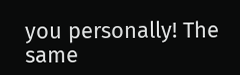you personally! The same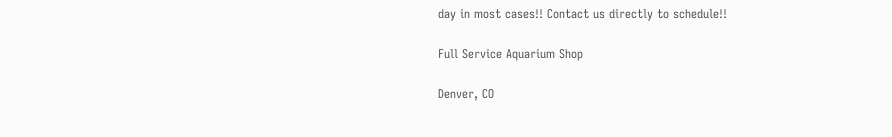day in most cases!! Contact us directly to schedule!!

Full Service Aquarium Shop

Denver, CO